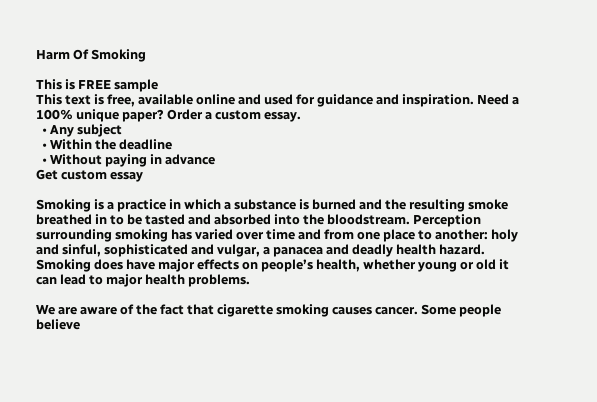Harm Of Smoking

This is FREE sample
This text is free, available online and used for guidance and inspiration. Need a 100% unique paper? Order a custom essay.
  • Any subject
  • Within the deadline
  • Without paying in advance
Get custom essay

Smoking is a practice in which a substance is burned and the resulting smoke breathed in to be tasted and absorbed into the bloodstream. Perception surrounding smoking has varied over time and from one place to another: holy and sinful, sophisticated and vulgar, a panacea and deadly health hazard. Smoking does have major effects on people’s health, whether young or old it can lead to major health problems.

We are aware of the fact that cigarette smoking causes cancer. Some people believe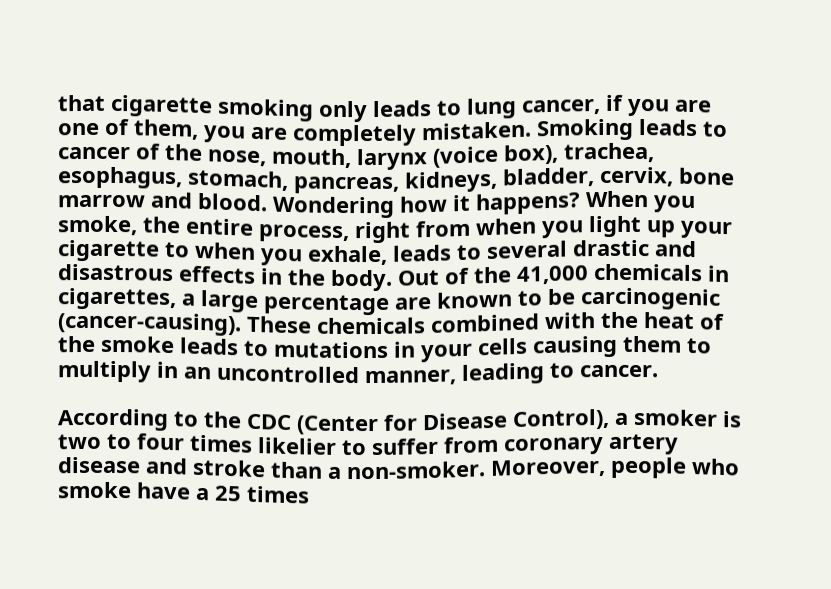that cigarette smoking only leads to lung cancer, if you are one of them, you are completely mistaken. Smoking leads to cancer of the nose, mouth, larynx (voice box), trachea, esophagus, stomach, pancreas, kidneys, bladder, cervix, bone marrow and blood. Wondering how it happens? When you smoke, the entire process, right from when you light up your cigarette to when you exhale, leads to several drastic and disastrous effects in the body. Out of the 41,000 chemicals in cigarettes, a large percentage are known to be carcinogenic (cancer-causing). These chemicals combined with the heat of the smoke leads to mutations in your cells causing them to multiply in an uncontrolled manner, leading to cancer.

According to the CDC (Center for Disease Control), a smoker is two to four times likelier to suffer from coronary artery disease and stroke than a non-smoker. Moreover, people who smoke have a 25 times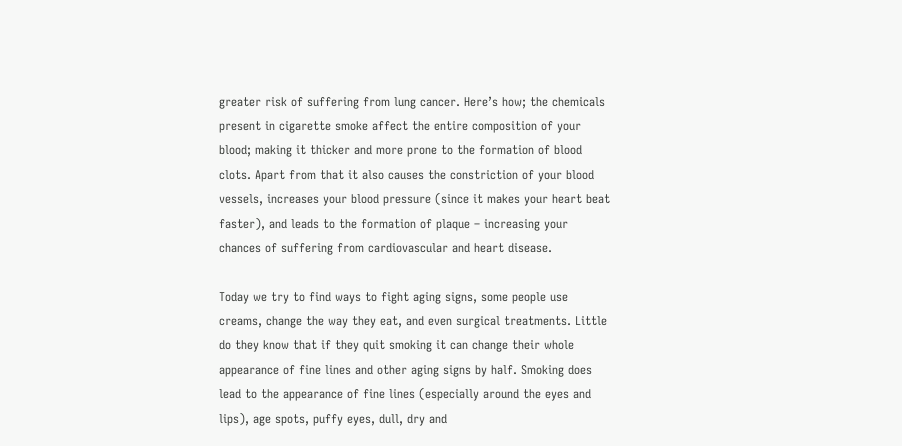greater risk of suffering from lung cancer. Here’s how; the chemicals present in cigarette smoke affect the entire composition of your blood; making it thicker and more prone to the formation of blood clots. Apart from that it also causes the constriction of your blood vessels, increases your blood pressure (since it makes your heart beat faster), and leads to the formation of plaque – increasing your chances of suffering from cardiovascular and heart disease.

Today we try to find ways to fight aging signs, some people use creams, change the way they eat, and even surgical treatments. Little do they know that if they quit smoking it can change their whole appearance of fine lines and other aging signs by half. Smoking does lead to the appearance of fine lines (especially around the eyes and lips), age spots, puffy eyes, dull, dry and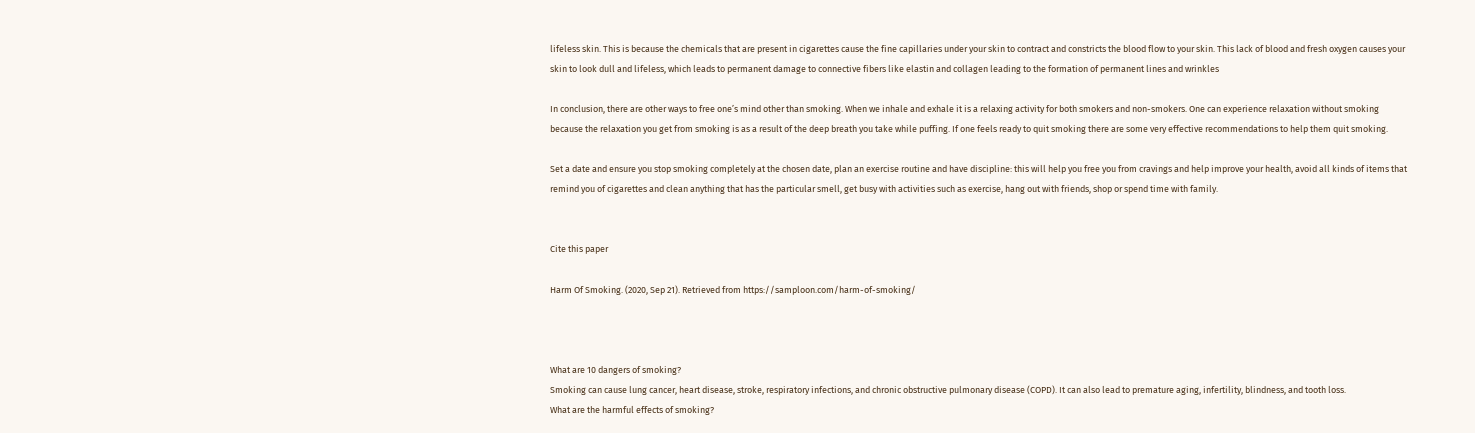lifeless skin. This is because the chemicals that are present in cigarettes cause the fine capillaries under your skin to contract and constricts the blood flow to your skin. This lack of blood and fresh oxygen causes your skin to look dull and lifeless, which leads to permanent damage to connective fibers like elastin and collagen leading to the formation of permanent lines and wrinkles

In conclusion, there are other ways to free one’s mind other than smoking. When we inhale and exhale it is a relaxing activity for both smokers and non-smokers. One can experience relaxation without smoking because the relaxation you get from smoking is as a result of the deep breath you take while puffing. If one feels ready to quit smoking there are some very effective recommendations to help them quit smoking.

Set a date and ensure you stop smoking completely at the chosen date, plan an exercise routine and have discipline: this will help you free you from cravings and help improve your health, avoid all kinds of items that remind you of cigarettes and clean anything that has the particular smell, get busy with activities such as exercise, hang out with friends, shop or spend time with family.


Cite this paper

Harm Of Smoking. (2020, Sep 21). Retrieved from https://samploon.com/harm-of-smoking/



What are 10 dangers of smoking?
Smoking can cause lung cancer, heart disease, stroke, respiratory infections, and chronic obstructive pulmonary disease (COPD). It can also lead to premature aging, infertility, blindness, and tooth loss.
What are the harmful effects of smoking?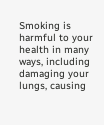Smoking is harmful to your health in many ways, including damaging your lungs, causing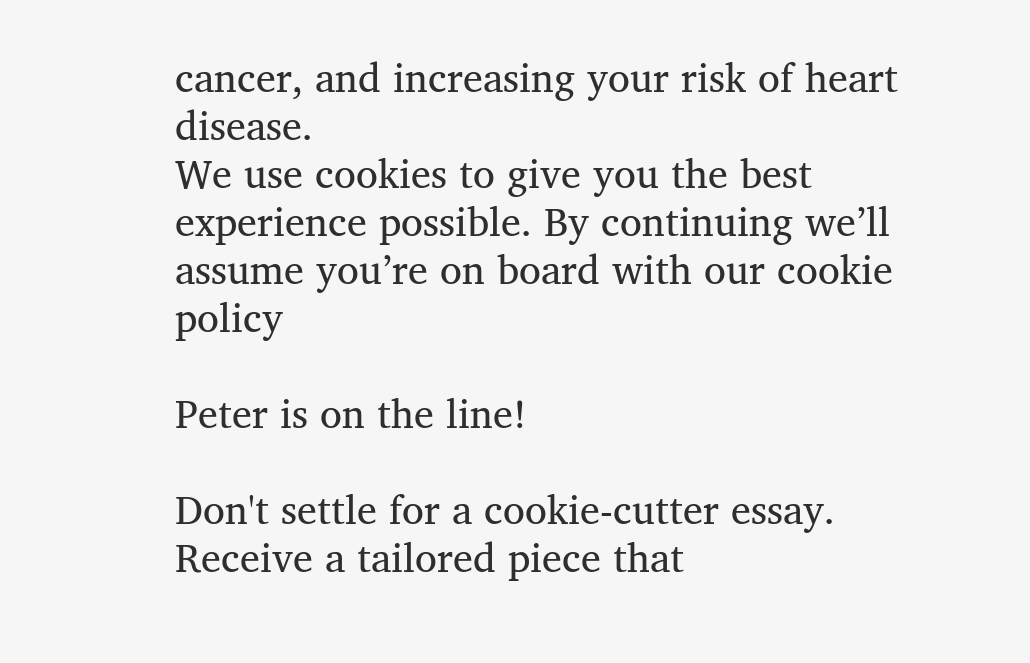cancer, and increasing your risk of heart disease.
We use cookies to give you the best experience possible. By continuing we’ll assume you’re on board with our cookie policy

Peter is on the line!

Don't settle for a cookie-cutter essay. Receive a tailored piece that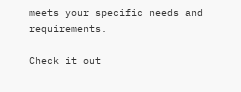meets your specific needs and requirements.

Check it out